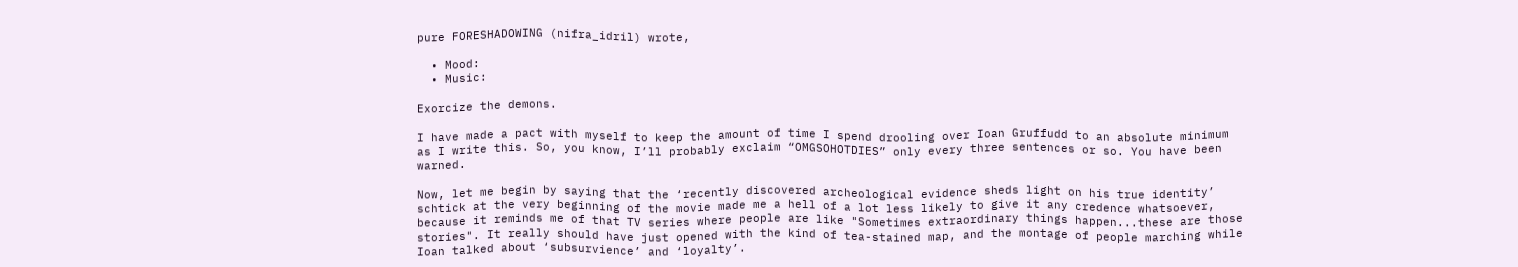pure FORESHADOWING (nifra_idril) wrote,

  • Mood:
  • Music:

Exorcize the demons.

I have made a pact with myself to keep the amount of time I spend drooling over Ioan Gruffudd to an absolute minimum as I write this. So, you know, I’ll probably exclaim “OMGSOHOTDIES” only every three sentences or so. You have been warned.

Now, let me begin by saying that the ‘recently discovered archeological evidence sheds light on his true identity’ schtick at the very beginning of the movie made me a hell of a lot less likely to give it any credence whatsoever, because it reminds me of that TV series where people are like "Sometimes extraordinary things happen...these are those stories". It really should have just opened with the kind of tea-stained map, and the montage of people marching while Ioan talked about ‘subsurvience’ and ‘loyalty’.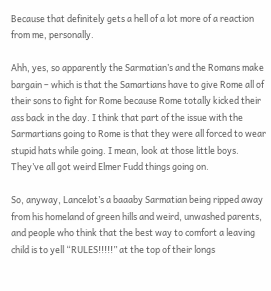Because that definitely gets a hell of a lot more of a reaction from me, personally.

Ahh, yes, so apparently the Sarmatian’s and the Romans make bargain – which is that the Samartians have to give Rome all of their sons to fight for Rome because Rome totally kicked their ass back in the day. I think that part of the issue with the Sarmartians going to Rome is that they were all forced to wear stupid hats while going. I mean, look at those little boys. They’ve all got weird Elmer Fudd things going on.

So, anyway, Lancelot’s a baaaby Sarmatian being ripped away from his homeland of green hills and weird, unwashed parents, and people who think that the best way to comfort a leaving child is to yell “RULES!!!!!” at the top of their longs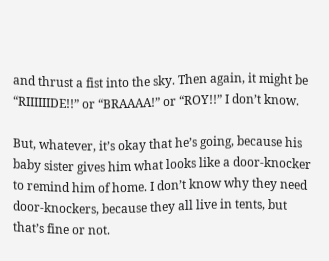and thrust a fist into the sky. Then again, it might be “RIIIIIIDE!!” or “BRAAAA!” or “ROY!!” I don’t know.

But, whatever, it’s okay that he’s going, because his baby sister gives him what looks like a door-knocker to remind him of home. I don’t know why they need door-knockers, because they all live in tents, but that’s fine or not.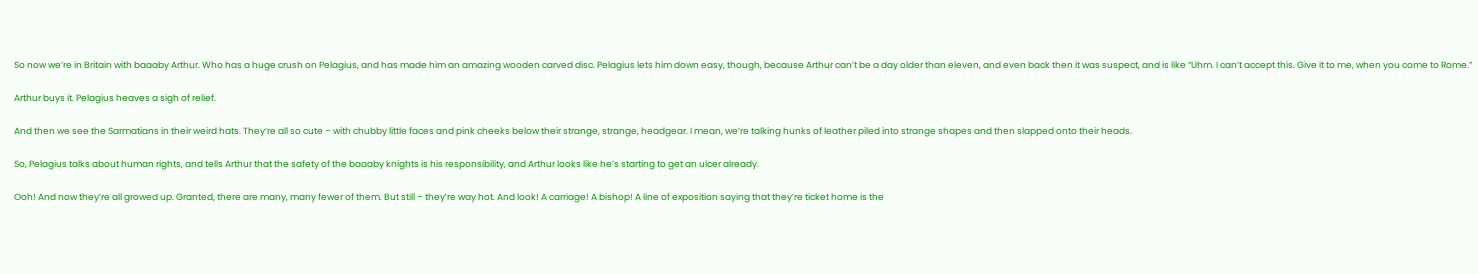So now we’re in Britain with baaaby Arthur. Who has a huge crush on Pelagius, and has made him an amazing wooden carved disc. Pelagius lets him down easy, though, because Arthur can’t be a day older than eleven, and even back then it was suspect, and is like “Uhm. I can’t accept this. Give it to me, when you come to Rome.”

Arthur buys it. Pelagius heaves a sigh of relief.

And then we see the Sarmatians in their weird hats. They’re all so cute – with chubby little faces and pink cheeks below their strange, strange, headgear. I mean, we’re talking hunks of leather piled into strange shapes and then slapped onto their heads.

So, Pelagius talks about human rights, and tells Arthur that the safety of the baaaby knights is his responsibility, and Arthur looks like he’s starting to get an ulcer already.

Ooh! And now they’re all growed up. Granted, there are many, many fewer of them. But still – they’re way hot. And look! A carriage! A bishop! A line of exposition saying that they’re ticket home is the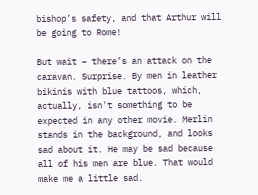bishop’s safety, and that Arthur will be going to Rome!

But wait – there’s an attack on the caravan. Surprise. By men in leather bikinis with blue tattoos, which, actually, isn't something to be expected in any other movie. Merlin stands in the background, and looks sad about it. He may be sad because all of his men are blue. That would make me a little sad.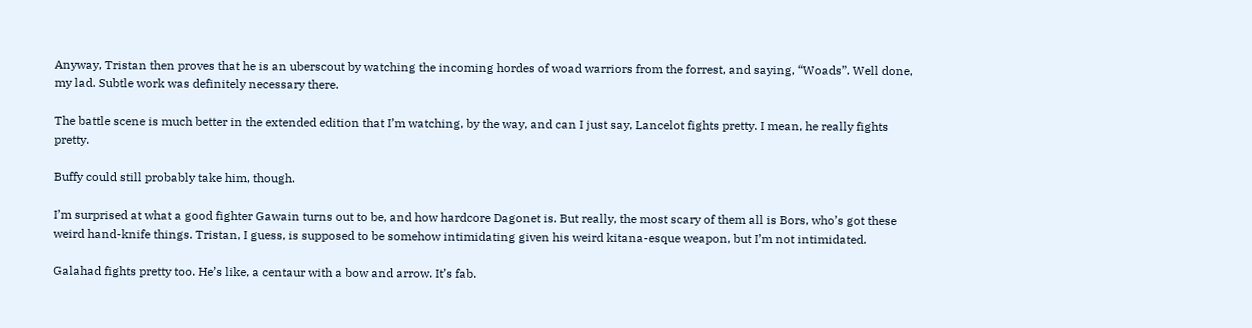Anyway, Tristan then proves that he is an uberscout by watching the incoming hordes of woad warriors from the forrest, and saying, “Woads”. Well done, my lad. Subtle work was definitely necessary there.

The battle scene is much better in the extended edition that I’m watching, by the way, and can I just say, Lancelot fights pretty. I mean, he really fights pretty.

Buffy could still probably take him, though.

I’m surprised at what a good fighter Gawain turns out to be, and how hardcore Dagonet is. But really, the most scary of them all is Bors, who’s got these weird hand-knife things. Tristan, I guess, is supposed to be somehow intimidating given his weird kitana-esque weapon, but I’m not intimidated.

Galahad fights pretty too. He’s like, a centaur with a bow and arrow. It’s fab.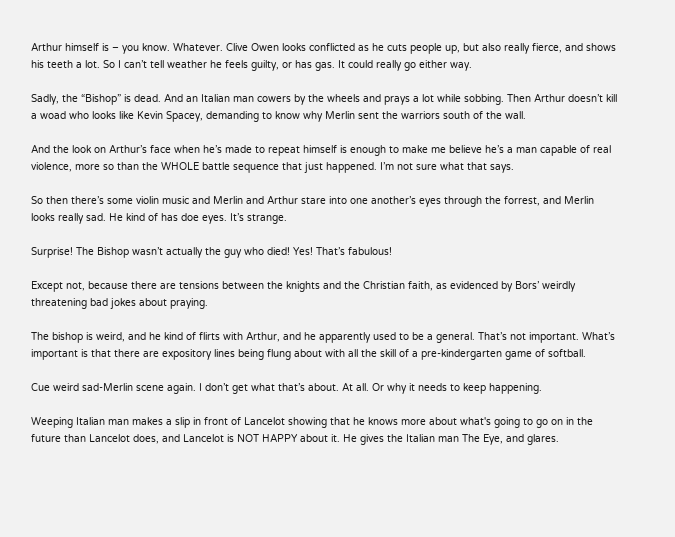Arthur himself is – you know. Whatever. Clive Owen looks conflicted as he cuts people up, but also really fierce, and shows his teeth a lot. So I can’t tell weather he feels guilty, or has gas. It could really go either way.

Sadly, the “Bishop” is dead. And an Italian man cowers by the wheels and prays a lot while sobbing. Then Arthur doesn’t kill a woad who looks like Kevin Spacey, demanding to know why Merlin sent the warriors south of the wall.

And the look on Arthur’s face when he’s made to repeat himself is enough to make me believe he’s a man capable of real violence, more so than the WHOLE battle sequence that just happened. I’m not sure what that says.

So then there’s some violin music and Merlin and Arthur stare into one another’s eyes through the forrest, and Merlin looks really sad. He kind of has doe eyes. It’s strange.

Surprise! The Bishop wasn’t actually the guy who died! Yes! That’s fabulous!

Except not, because there are tensions between the knights and the Christian faith, as evidenced by Bors’ weirdly threatening bad jokes about praying.

The bishop is weird, and he kind of flirts with Arthur, and he apparently used to be a general. That’s not important. What’s important is that there are expository lines being flung about with all the skill of a pre-kindergarten game of softball.

Cue weird sad-Merlin scene again. I don’t get what that’s about. At all. Or why it needs to keep happening.

Weeping Italian man makes a slip in front of Lancelot showing that he knows more about what's going to go on in the future than Lancelot does, and Lancelot is NOT HAPPY about it. He gives the Italian man The Eye, and glares.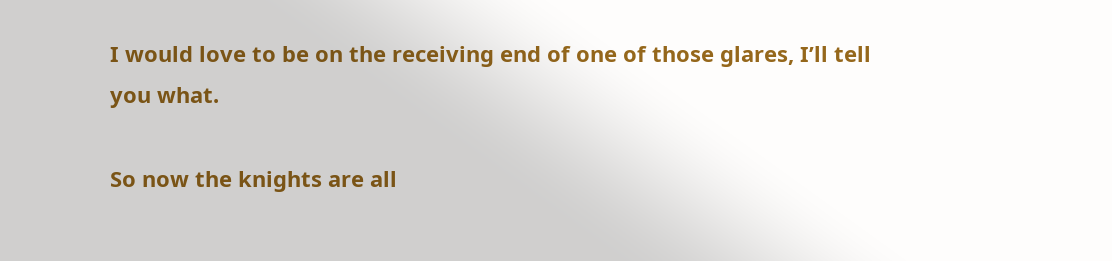I would love to be on the receiving end of one of those glares, I’ll tell you what.

So now the knights are all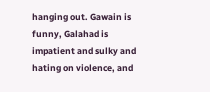hanging out. Gawain is funny, Galahad is impatient and sulky and hating on violence, and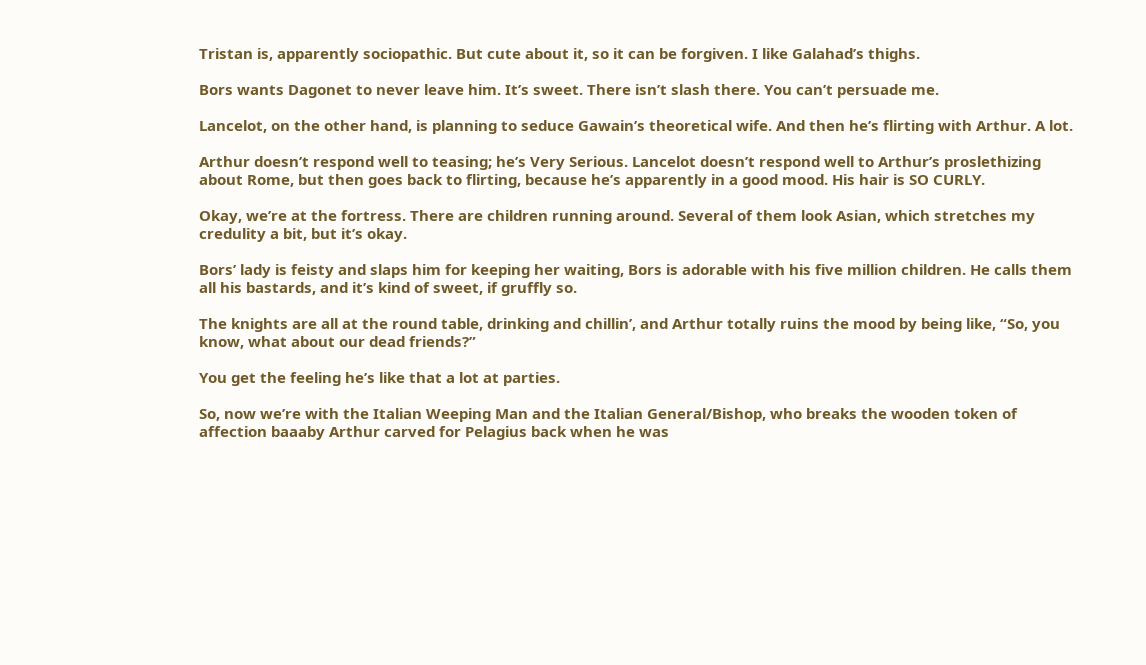Tristan is, apparently sociopathic. But cute about it, so it can be forgiven. I like Galahad’s thighs.

Bors wants Dagonet to never leave him. It’s sweet. There isn’t slash there. You can’t persuade me.

Lancelot, on the other hand, is planning to seduce Gawain’s theoretical wife. And then he’s flirting with Arthur. A lot.

Arthur doesn’t respond well to teasing; he’s Very Serious. Lancelot doesn’t respond well to Arthur’s proslethizing about Rome, but then goes back to flirting, because he’s apparently in a good mood. His hair is SO CURLY.

Okay, we’re at the fortress. There are children running around. Several of them look Asian, which stretches my credulity a bit, but it’s okay.

Bors’ lady is feisty and slaps him for keeping her waiting, Bors is adorable with his five million children. He calls them all his bastards, and it’s kind of sweet, if gruffly so.

The knights are all at the round table, drinking and chillin’, and Arthur totally ruins the mood by being like, “So, you know, what about our dead friends?”

You get the feeling he’s like that a lot at parties.

So, now we’re with the Italian Weeping Man and the Italian General/Bishop, who breaks the wooden token of affection baaaby Arthur carved for Pelagius back when he was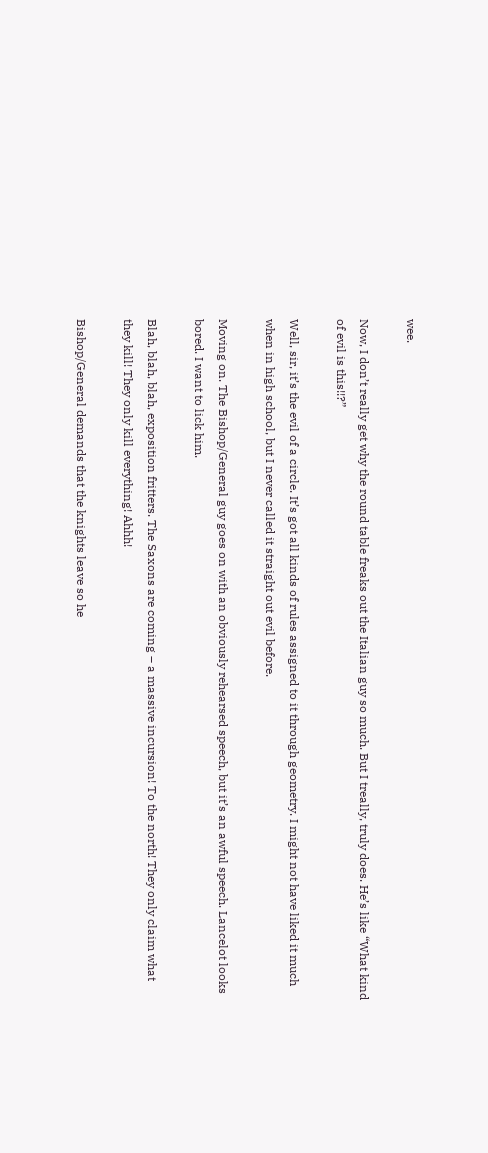wee.

Now, I don’t really get why the round table freaks out the Italian guy so much. But I treally, truly does. He’s like “What kind of evil is this!!?”

Well, sir, it’s the evil of a circle. It’s got all kinds of rules assigned to it through geometry. I might not have liked it much when in high school, but I never called it straight out evil before.

Moving on. The Bishop/General guy goes on with an obviously rehearsed speech, but it’s an awful speech. Lancelot looks bored. I want to lick him.

Blah, blah, blah, exposition fritters. The Saxons are coming – a massive incursion! To the north! They only claim what they kill! They only kill everything! Ahhh!

Bishop/General demands that the knights leave so he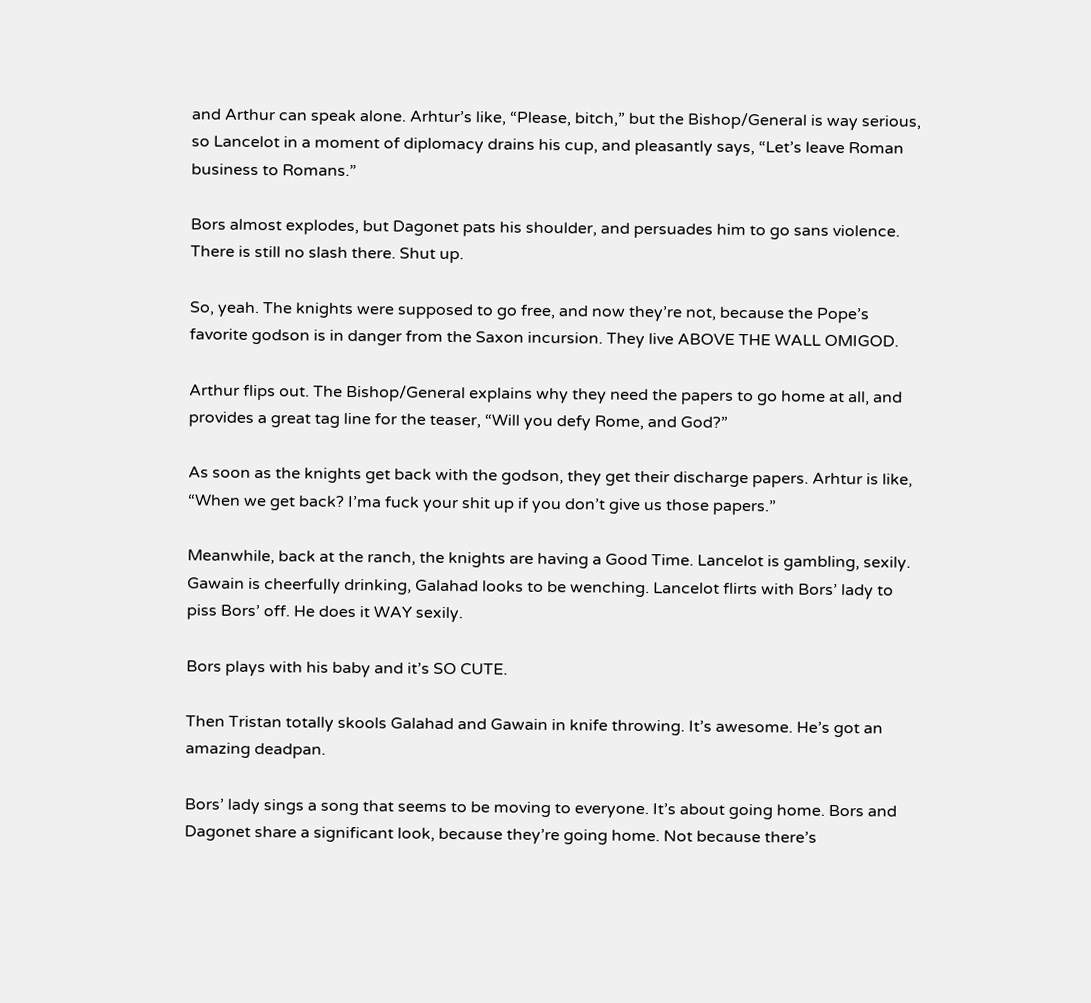and Arthur can speak alone. Arhtur’s like, “Please, bitch,” but the Bishop/General is way serious, so Lancelot in a moment of diplomacy drains his cup, and pleasantly says, “Let’s leave Roman business to Romans.”

Bors almost explodes, but Dagonet pats his shoulder, and persuades him to go sans violence. There is still no slash there. Shut up.

So, yeah. The knights were supposed to go free, and now they’re not, because the Pope’s favorite godson is in danger from the Saxon incursion. They live ABOVE THE WALL OMIGOD.

Arthur flips out. The Bishop/General explains why they need the papers to go home at all, and provides a great tag line for the teaser, “Will you defy Rome, and God?”

As soon as the knights get back with the godson, they get their discharge papers. Arhtur is like, “When we get back? I’ma fuck your shit up if you don’t give us those papers.”

Meanwhile, back at the ranch, the knights are having a Good Time. Lancelot is gambling, sexily. Gawain is cheerfully drinking, Galahad looks to be wenching. Lancelot flirts with Bors’ lady to piss Bors’ off. He does it WAY sexily.

Bors plays with his baby and it’s SO CUTE.

Then Tristan totally skools Galahad and Gawain in knife throwing. It’s awesome. He’s got an amazing deadpan.

Bors’ lady sings a song that seems to be moving to everyone. It’s about going home. Bors and Dagonet share a significant look, because they’re going home. Not because there’s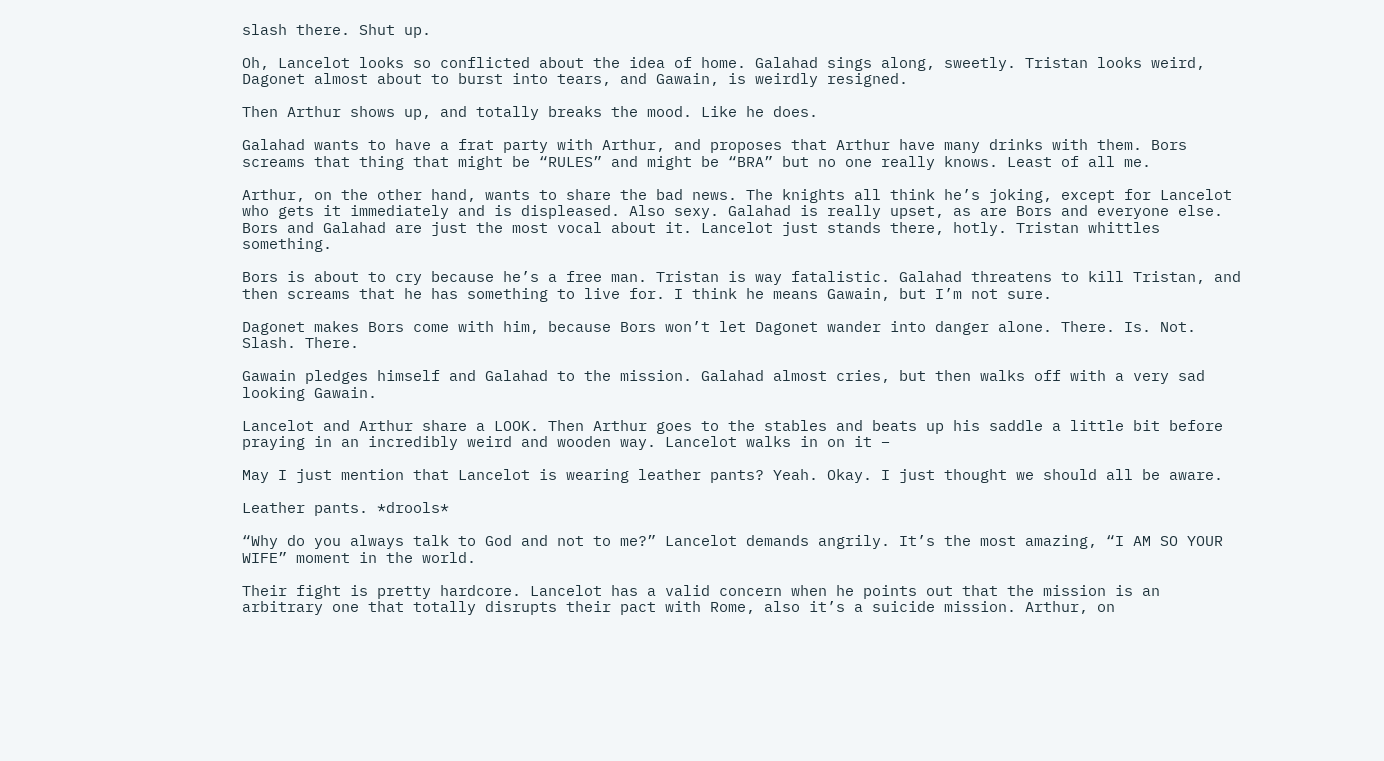slash there. Shut up.

Oh, Lancelot looks so conflicted about the idea of home. Galahad sings along, sweetly. Tristan looks weird, Dagonet almost about to burst into tears, and Gawain, is weirdly resigned.

Then Arthur shows up, and totally breaks the mood. Like he does.

Galahad wants to have a frat party with Arthur, and proposes that Arthur have many drinks with them. Bors screams that thing that might be “RULES” and might be “BRA” but no one really knows. Least of all me.

Arthur, on the other hand, wants to share the bad news. The knights all think he’s joking, except for Lancelot who gets it immediately and is displeased. Also sexy. Galahad is really upset, as are Bors and everyone else. Bors and Galahad are just the most vocal about it. Lancelot just stands there, hotly. Tristan whittles something.

Bors is about to cry because he’s a free man. Tristan is way fatalistic. Galahad threatens to kill Tristan, and then screams that he has something to live for. I think he means Gawain, but I’m not sure.

Dagonet makes Bors come with him, because Bors won’t let Dagonet wander into danger alone. There. Is. Not. Slash. There.

Gawain pledges himself and Galahad to the mission. Galahad almost cries, but then walks off with a very sad looking Gawain.

Lancelot and Arthur share a LOOK. Then Arthur goes to the stables and beats up his saddle a little bit before praying in an incredibly weird and wooden way. Lancelot walks in on it –

May I just mention that Lancelot is wearing leather pants? Yeah. Okay. I just thought we should all be aware.

Leather pants. *drools*

“Why do you always talk to God and not to me?” Lancelot demands angrily. It’s the most amazing, “I AM SO YOUR WIFE” moment in the world.

Their fight is pretty hardcore. Lancelot has a valid concern when he points out that the mission is an arbitrary one that totally disrupts their pact with Rome, also it’s a suicide mission. Arthur, on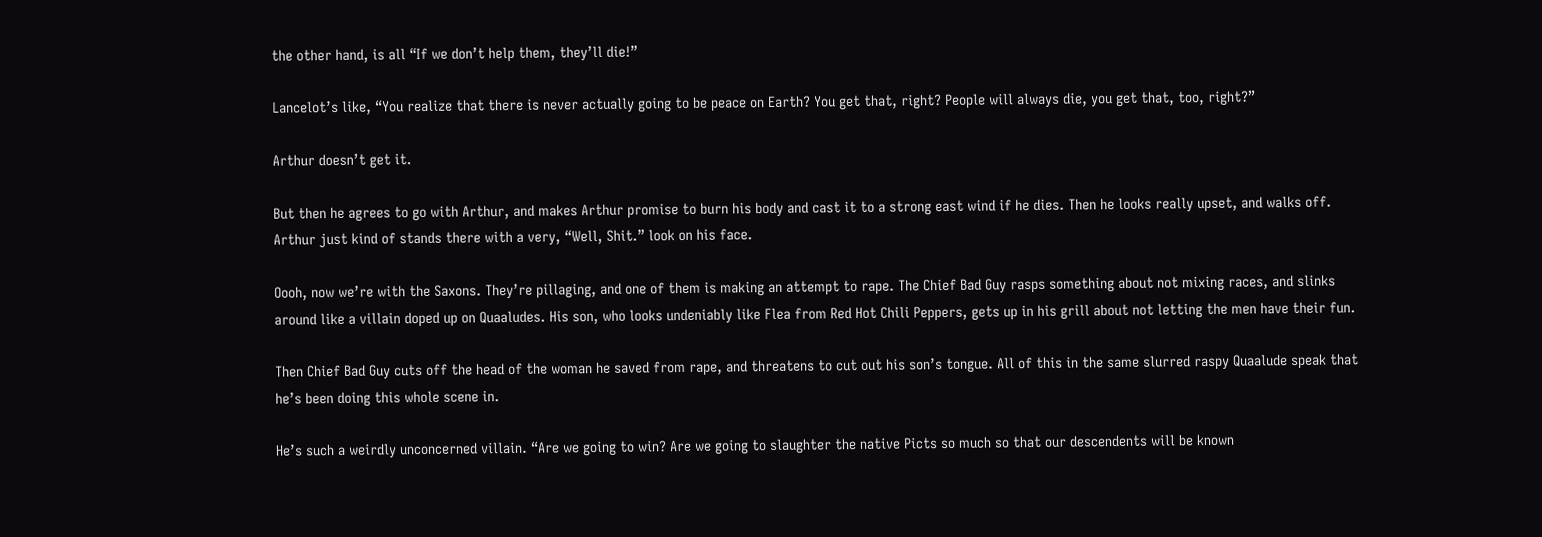the other hand, is all “If we don’t help them, they’ll die!”

Lancelot’s like, “You realize that there is never actually going to be peace on Earth? You get that, right? People will always die, you get that, too, right?”

Arthur doesn’t get it.

But then he agrees to go with Arthur, and makes Arthur promise to burn his body and cast it to a strong east wind if he dies. Then he looks really upset, and walks off. Arthur just kind of stands there with a very, “Well, Shit.” look on his face.

Oooh, now we’re with the Saxons. They’re pillaging, and one of them is making an attempt to rape. The Chief Bad Guy rasps something about not mixing races, and slinks around like a villain doped up on Quaaludes. His son, who looks undeniably like Flea from Red Hot Chili Peppers, gets up in his grill about not letting the men have their fun.

Then Chief Bad Guy cuts off the head of the woman he saved from rape, and threatens to cut out his son’s tongue. All of this in the same slurred raspy Quaalude speak that he’s been doing this whole scene in.

He’s such a weirdly unconcerned villain. “Are we going to win? Are we going to slaughter the native Picts so much so that our descendents will be known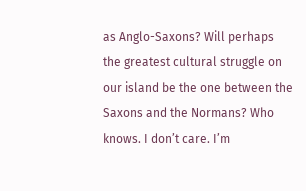as Anglo-Saxons? Will perhaps the greatest cultural struggle on our island be the one between the Saxons and the Normans? Who knows. I don’t care. I’m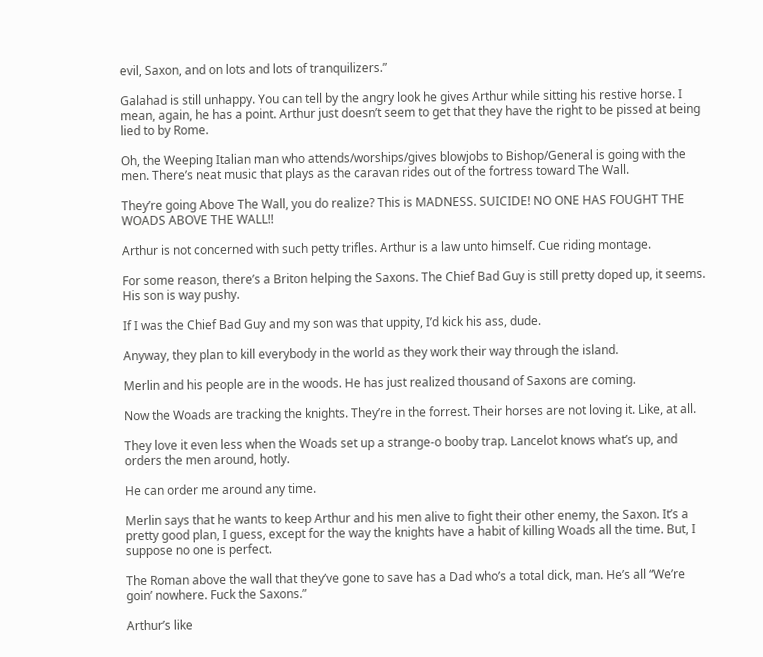evil, Saxon, and on lots and lots of tranquilizers.”

Galahad is still unhappy. You can tell by the angry look he gives Arthur while sitting his restive horse. I mean, again, he has a point. Arthur just doesn’t seem to get that they have the right to be pissed at being lied to by Rome.

Oh, the Weeping Italian man who attends/worships/gives blowjobs to Bishop/General is going with the men. There’s neat music that plays as the caravan rides out of the fortress toward The Wall.

They’re going Above The Wall, you do realize? This is MADNESS. SUICIDE! NO ONE HAS FOUGHT THE WOADS ABOVE THE WALL!!

Arthur is not concerned with such petty trifles. Arthur is a law unto himself. Cue riding montage.

For some reason, there’s a Briton helping the Saxons. The Chief Bad Guy is still pretty doped up, it seems. His son is way pushy.

If I was the Chief Bad Guy and my son was that uppity, I’d kick his ass, dude.

Anyway, they plan to kill everybody in the world as they work their way through the island.

Merlin and his people are in the woods. He has just realized thousand of Saxons are coming.

Now the Woads are tracking the knights. They’re in the forrest. Their horses are not loving it. Like, at all.

They love it even less when the Woads set up a strange-o booby trap. Lancelot knows what’s up, and orders the men around, hotly.

He can order me around any time.

Merlin says that he wants to keep Arthur and his men alive to fight their other enemy, the Saxon. It’s a pretty good plan, I guess, except for the way the knights have a habit of killing Woads all the time. But, I suppose no one is perfect.

The Roman above the wall that they’ve gone to save has a Dad who’s a total dick, man. He’s all “We’re goin’ nowhere. Fuck the Saxons.”

Arthur’s like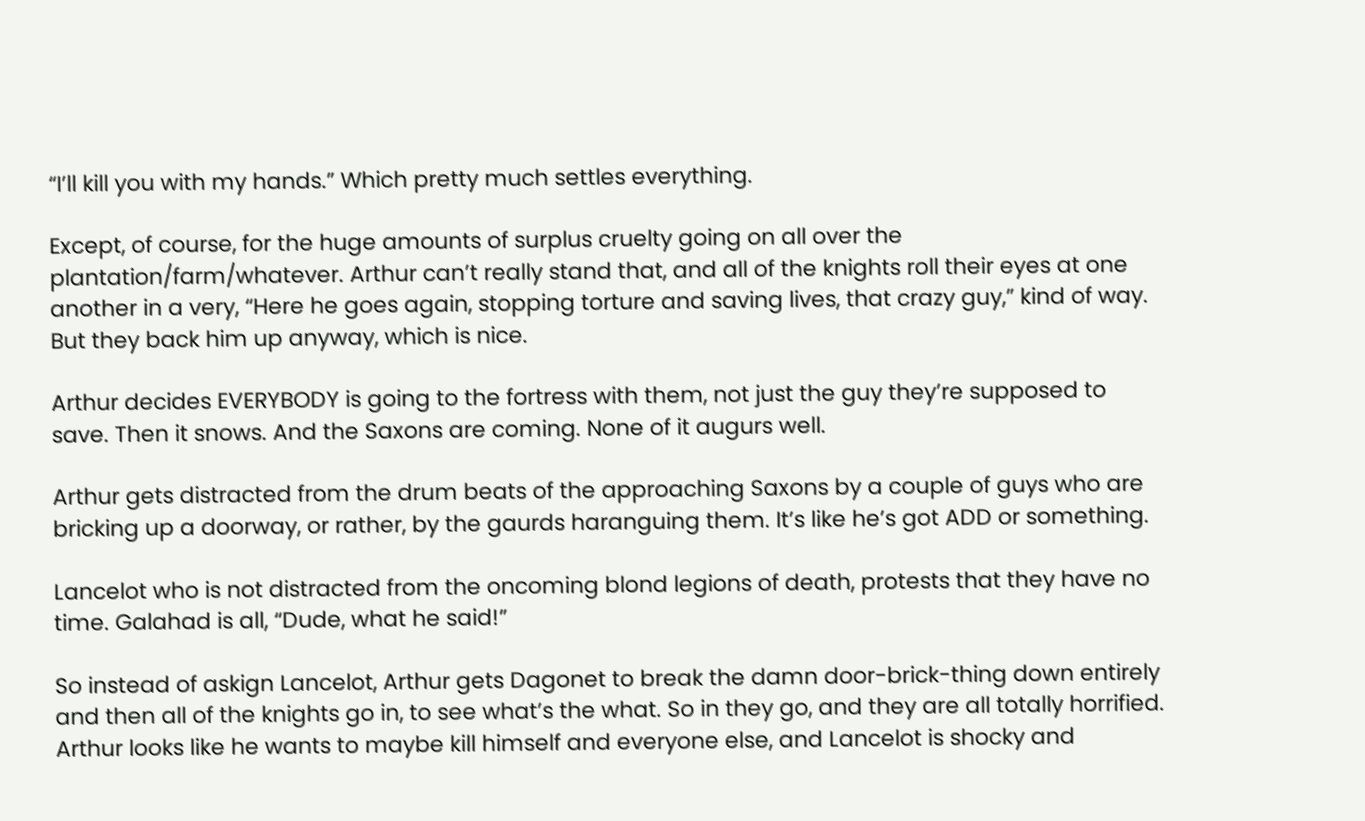“I’ll kill you with my hands.” Which pretty much settles everything.

Except, of course, for the huge amounts of surplus cruelty going on all over the plantation/farm/whatever. Arthur can’t really stand that, and all of the knights roll their eyes at one another in a very, “Here he goes again, stopping torture and saving lives, that crazy guy,” kind of way. But they back him up anyway, which is nice.

Arthur decides EVERYBODY is going to the fortress with them, not just the guy they’re supposed to save. Then it snows. And the Saxons are coming. None of it augurs well.

Arthur gets distracted from the drum beats of the approaching Saxons by a couple of guys who are bricking up a doorway, or rather, by the gaurds haranguing them. It’s like he’s got ADD or something.

Lancelot who is not distracted from the oncoming blond legions of death, protests that they have no time. Galahad is all, “Dude, what he said!”

So instead of askign Lancelot, Arthur gets Dagonet to break the damn door-brick-thing down entirely and then all of the knights go in, to see what’s the what. So in they go, and they are all totally horrified. Arthur looks like he wants to maybe kill himself and everyone else, and Lancelot is shocky and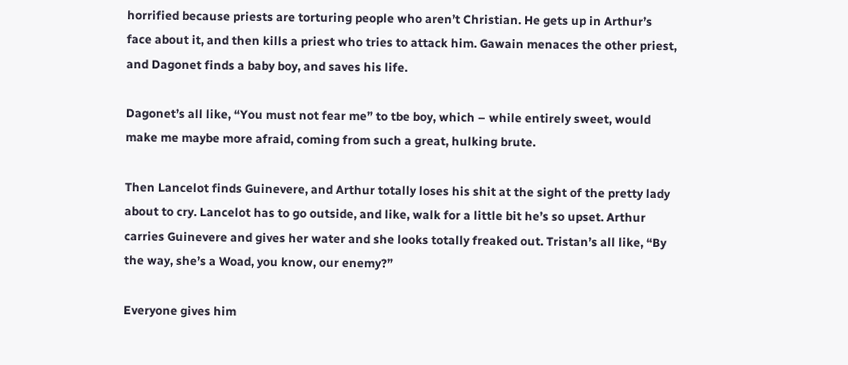horrified because priests are torturing people who aren’t Christian. He gets up in Arthur’s face about it, and then kills a priest who tries to attack him. Gawain menaces the other priest, and Dagonet finds a baby boy, and saves his life.

Dagonet’s all like, “You must not fear me” to tbe boy, which – while entirely sweet, would make me maybe more afraid, coming from such a great, hulking brute.

Then Lancelot finds Guinevere, and Arthur totally loses his shit at the sight of the pretty lady about to cry. Lancelot has to go outside, and like, walk for a little bit he’s so upset. Arthur carries Guinevere and gives her water and she looks totally freaked out. Tristan’s all like, “By the way, she’s a Woad, you know, our enemy?”

Everyone gives him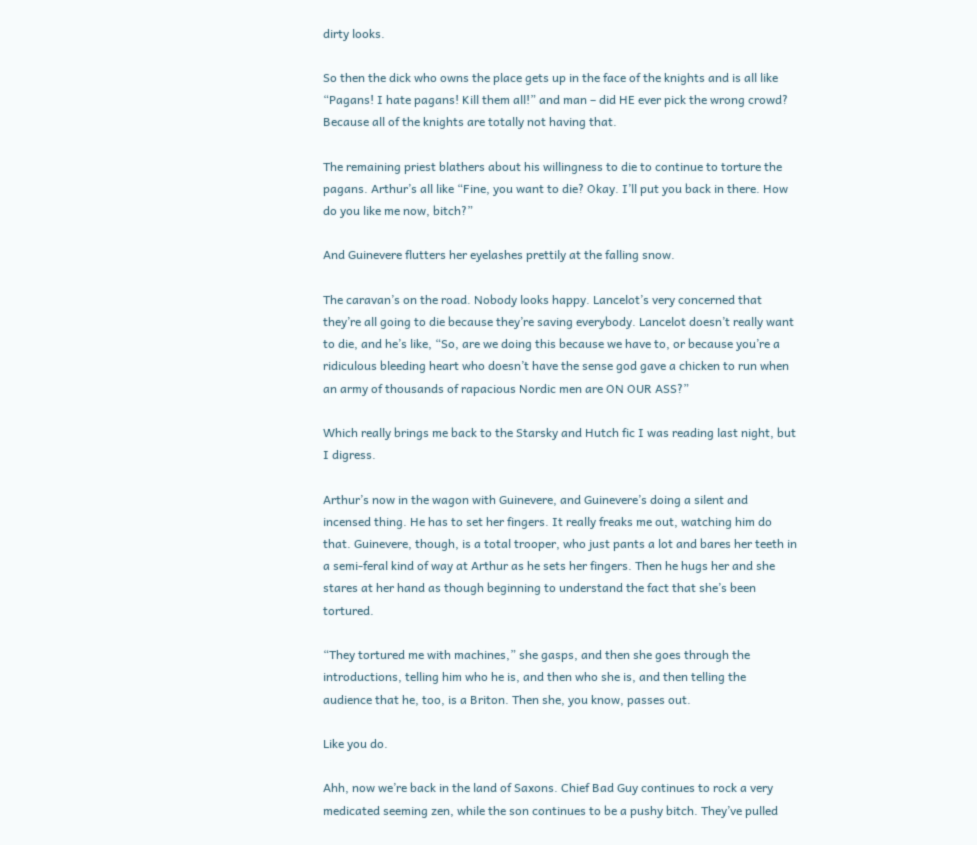dirty looks.

So then the dick who owns the place gets up in the face of the knights and is all like “Pagans! I hate pagans! Kill them all!” and man – did HE ever pick the wrong crowd? Because all of the knights are totally not having that.

The remaining priest blathers about his willingness to die to continue to torture the pagans. Arthur’s all like “Fine, you want to die? Okay. I’ll put you back in there. How do you like me now, bitch?”

And Guinevere flutters her eyelashes prettily at the falling snow.

The caravan’s on the road. Nobody looks happy. Lancelot’s very concerned that they’re all going to die because they’re saving everybody. Lancelot doesn’t really want to die, and he’s like, “So, are we doing this because we have to, or because you’re a ridiculous bleeding heart who doesn’t have the sense god gave a chicken to run when an army of thousands of rapacious Nordic men are ON OUR ASS?”

Which really brings me back to the Starsky and Hutch fic I was reading last night, but I digress.

Arthur’s now in the wagon with Guinevere, and Guinevere’s doing a silent and incensed thing. He has to set her fingers. It really freaks me out, watching him do that. Guinevere, though, is a total trooper, who just pants a lot and bares her teeth in a semi-feral kind of way at Arthur as he sets her fingers. Then he hugs her and she stares at her hand as though beginning to understand the fact that she’s been tortured.

“They tortured me with machines,” she gasps, and then she goes through the introductions, telling him who he is, and then who she is, and then telling the audience that he, too, is a Briton. Then she, you know, passes out.

Like you do.

Ahh, now we’re back in the land of Saxons. Chief Bad Guy continues to rock a very medicated seeming zen, while the son continues to be a pushy bitch. They’ve pulled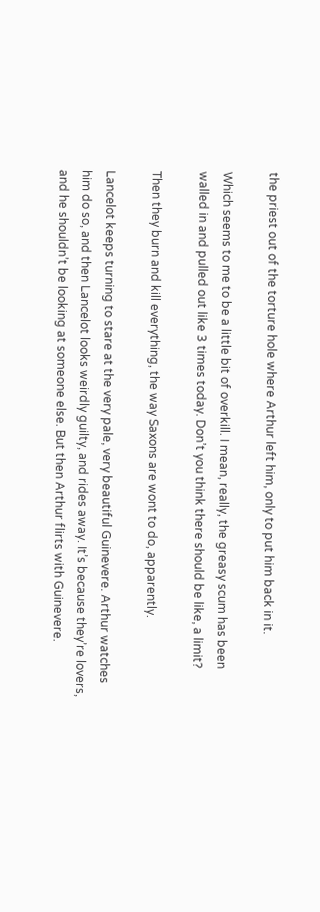the priest out of the torture hole where Arthur left him, only to put him back in it.

Which seems to me to be a little bit of overkill. I mean, really, the greasy scum has been walled in and pulled out like 3 times today. Don’t you think there should be like, a limit?

Then they burn and kill everything, the way Saxons are wont to do, apparently.

Lancelot keeps turning to stare at the very pale, very beautiful Guinevere. Arthur watches him do so, and then Lancelot looks weirdly guilty, and rides away. It’s because they’re lovers, and he shouldn’t be looking at someone else. But then Arthur flirts with Guinevere.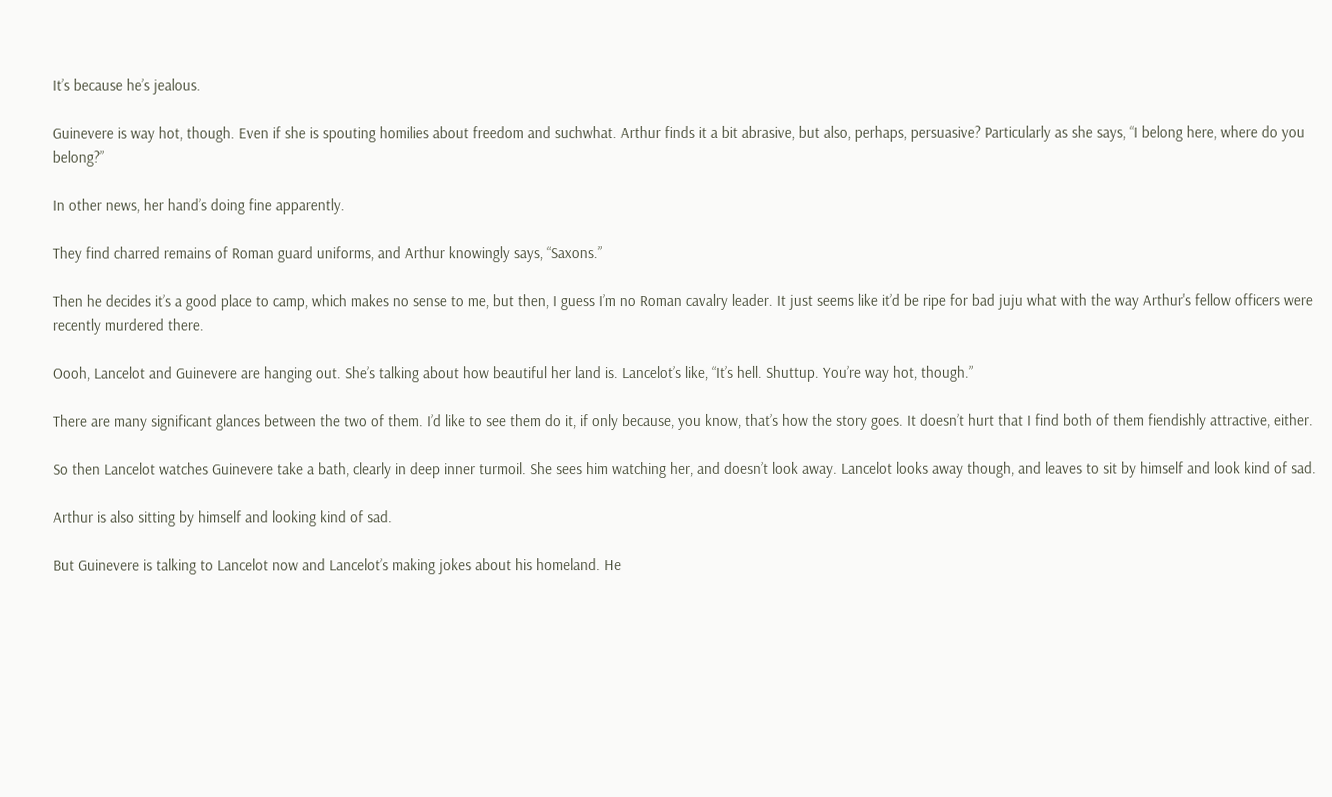It’s because he’s jealous.

Guinevere is way hot, though. Even if she is spouting homilies about freedom and suchwhat. Arthur finds it a bit abrasive, but also, perhaps, persuasive? Particularly as she says, “I belong here, where do you belong?”

In other news, her hand’s doing fine apparently.

They find charred remains of Roman guard uniforms, and Arthur knowingly says, “Saxons.”

Then he decides it’s a good place to camp, which makes no sense to me, but then, I guess I’m no Roman cavalry leader. It just seems like it’d be ripe for bad juju what with the way Arthur's fellow officers were recently murdered there.

Oooh, Lancelot and Guinevere are hanging out. She’s talking about how beautiful her land is. Lancelot’s like, “It’s hell. Shuttup. You’re way hot, though.”

There are many significant glances between the two of them. I’d like to see them do it, if only because, you know, that’s how the story goes. It doesn’t hurt that I find both of them fiendishly attractive, either.

So then Lancelot watches Guinevere take a bath, clearly in deep inner turmoil. She sees him watching her, and doesn’t look away. Lancelot looks away though, and leaves to sit by himself and look kind of sad.

Arthur is also sitting by himself and looking kind of sad.

But Guinevere is talking to Lancelot now and Lancelot’s making jokes about his homeland. He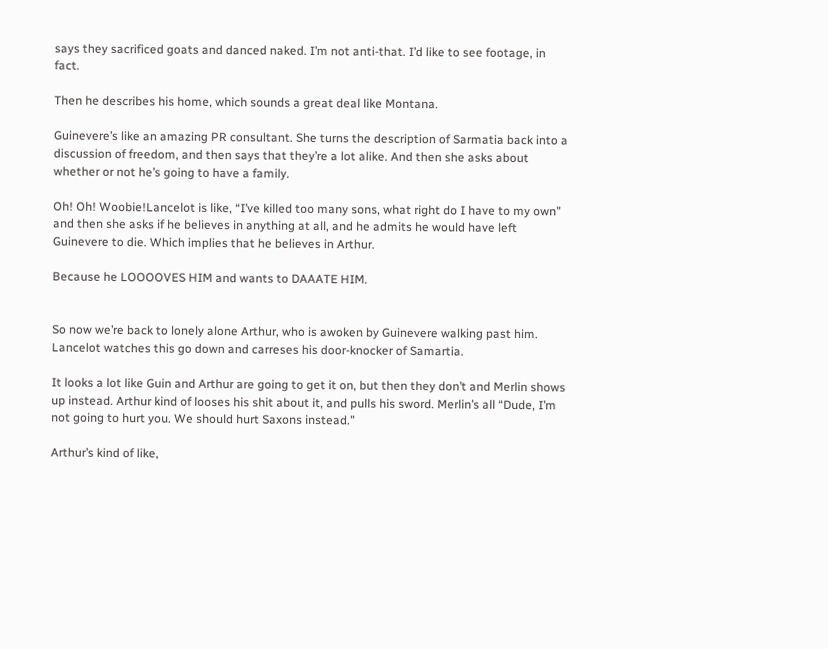says they sacrificed goats and danced naked. I’m not anti-that. I’d like to see footage, in fact.

Then he describes his home, which sounds a great deal like Montana.

Guinevere’s like an amazing PR consultant. She turns the description of Sarmatia back into a discussion of freedom, and then says that they’re a lot alike. And then she asks about whether or not he’s going to have a family.

Oh! Oh! Woobie!Lancelot is like, “I’ve killed too many sons, what right do I have to my own” and then she asks if he believes in anything at all, and he admits he would have left Guinevere to die. Which implies that he believes in Arthur.

Because he LOOOOVES HIM and wants to DAAATE HIM.


So now we’re back to lonely alone Arthur, who is awoken by Guinevere walking past him. Lancelot watches this go down and carreses his door-knocker of Samartia.

It looks a lot like Guin and Arthur are going to get it on, but then they don’t and Merlin shows up instead. Arthur kind of looses his shit about it, and pulls his sword. Merlin’s all “Dude, I’m not going to hurt you. We should hurt Saxons instead.”

Arthur’s kind of like,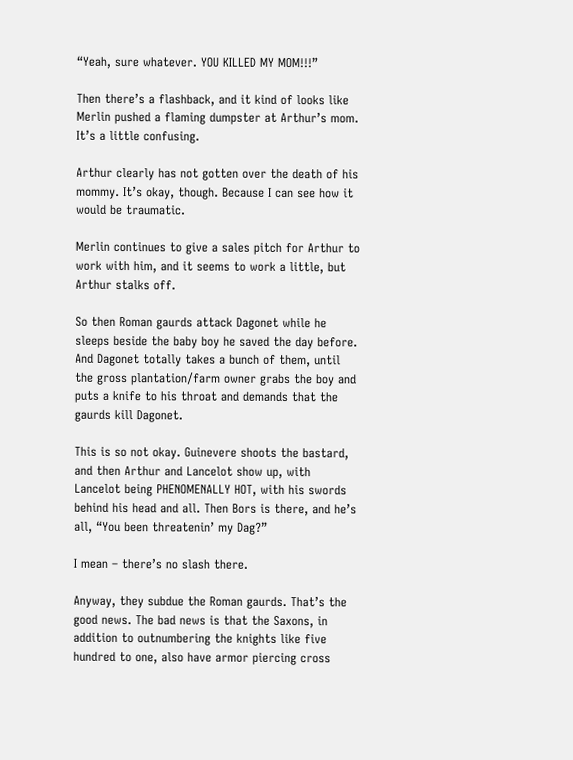“Yeah, sure whatever. YOU KILLED MY MOM!!!”

Then there’s a flashback, and it kind of looks like Merlin pushed a flaming dumpster at Arthur’s mom. It’s a little confusing.

Arthur clearly has not gotten over the death of his mommy. It’s okay, though. Because I can see how it would be traumatic.

Merlin continues to give a sales pitch for Arthur to work with him, and it seems to work a little, but Arthur stalks off.

So then Roman gaurds attack Dagonet while he sleeps beside the baby boy he saved the day before. And Dagonet totally takes a bunch of them, until the gross plantation/farm owner grabs the boy and puts a knife to his throat and demands that the gaurds kill Dagonet.

This is so not okay. Guinevere shoots the bastard, and then Arthur and Lancelot show up, with Lancelot being PHENOMENALLY HOT, with his swords behind his head and all. Then Bors is there, and he’s all, “You been threatenin’ my Dag?”

I mean – there’s no slash there.

Anyway, they subdue the Roman gaurds. That’s the good news. The bad news is that the Saxons, in addition to outnumbering the knights like five hundred to one, also have armor piercing cross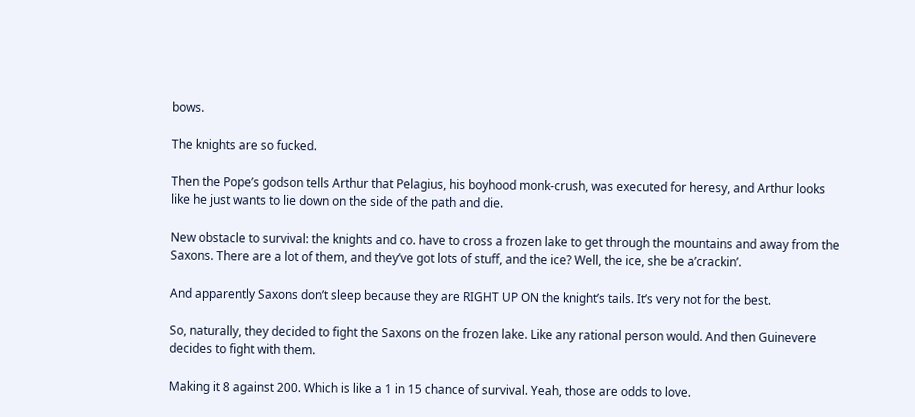bows.

The knights are so fucked.

Then the Pope’s godson tells Arthur that Pelagius, his boyhood monk-crush, was executed for heresy, and Arthur looks like he just wants to lie down on the side of the path and die.

New obstacle to survival: the knights and co. have to cross a frozen lake to get through the mountains and away from the Saxons. There are a lot of them, and they’ve got lots of stuff, and the ice? Well, the ice, she be a’crackin’.

And apparently Saxons don’t sleep because they are RIGHT UP ON the knight’s tails. It’s very not for the best.

So, naturally, they decided to fight the Saxons on the frozen lake. Like any rational person would. And then Guinevere decides to fight with them.

Making it 8 against 200. Which is like a 1 in 15 chance of survival. Yeah, those are odds to love.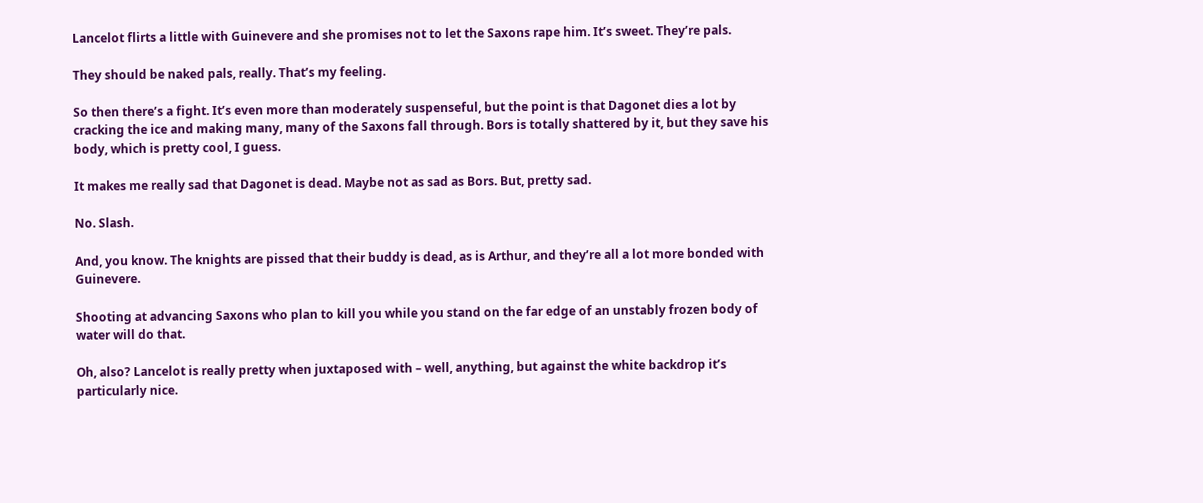Lancelot flirts a little with Guinevere and she promises not to let the Saxons rape him. It’s sweet. They’re pals.

They should be naked pals, really. That’s my feeling.

So then there’s a fight. It’s even more than moderately suspenseful, but the point is that Dagonet dies a lot by cracking the ice and making many, many of the Saxons fall through. Bors is totally shattered by it, but they save his body, which is pretty cool, I guess.

It makes me really sad that Dagonet is dead. Maybe not as sad as Bors. But, pretty sad.

No. Slash.

And, you know. The knights are pissed that their buddy is dead, as is Arthur, and they’re all a lot more bonded with Guinevere.

Shooting at advancing Saxons who plan to kill you while you stand on the far edge of an unstably frozen body of water will do that.

Oh, also? Lancelot is really pretty when juxtaposed with – well, anything, but against the white backdrop it’s particularly nice.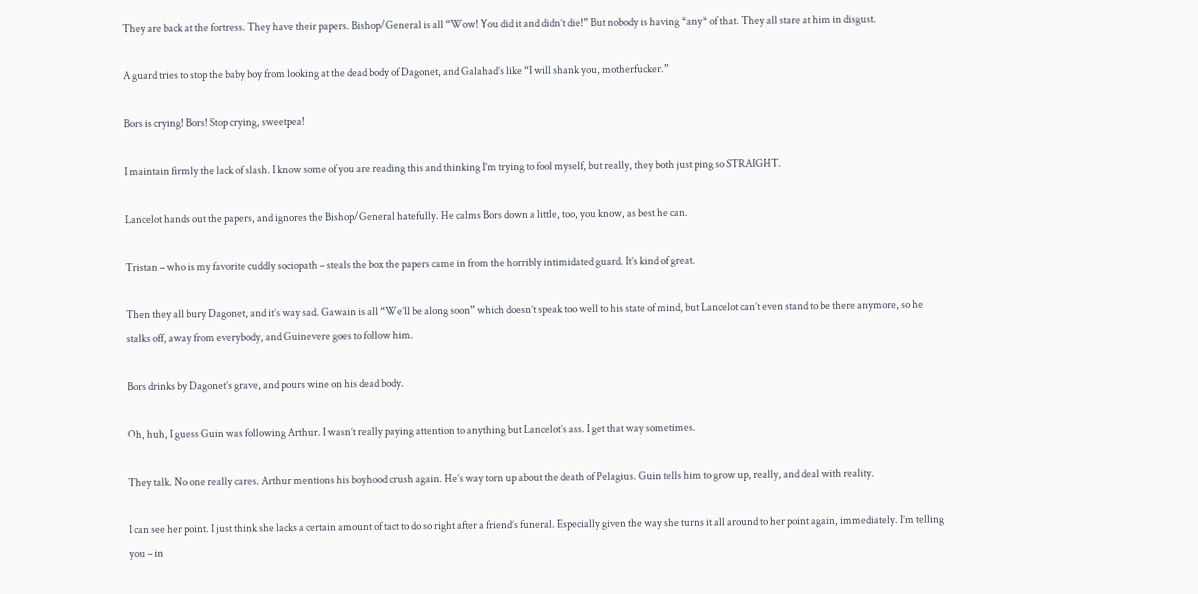They are back at the fortress. They have their papers. Bishop/General is all “Wow! You did it and didn’t die!” But nobody is having *any* of that. They all stare at him in disgust.

A guard tries to stop the baby boy from looking at the dead body of Dagonet, and Galahad’s like “I will shank you, motherfucker.”

Bors is crying! Bors! Stop crying, sweetpea!

I maintain firmly the lack of slash. I know some of you are reading this and thinking I’m trying to fool myself, but really, they both just ping so STRAIGHT.

Lancelot hands out the papers, and ignores the Bishop/General hatefully. He calms Bors down a little, too, you know, as best he can.

Tristan – who is my favorite cuddly sociopath – steals the box the papers came in from the horribly intimidated guard. It’s kind of great.

Then they all bury Dagonet, and it’s way sad. Gawain is all “We’ll be along soon” which doesn’t speak too well to his state of mind, but Lancelot can’t even stand to be there anymore, so he stalks off, away from everybody, and Guinevere goes to follow him.

Bors drinks by Dagonet’s grave, and pours wine on his dead body.

Oh, huh, I guess Guin was following Arthur. I wasn’t really paying attention to anything but Lancelot’s ass. I get that way sometimes.

They talk. No one really cares. Arthur mentions his boyhood crush again. He’s way torn up about the death of Pelagius. Guin tells him to grow up, really, and deal with reality.

I can see her point. I just think she lacks a certain amount of tact to do so right after a friend’s funeral. Especially given the way she turns it all around to her point again, immediately. I’m telling you – in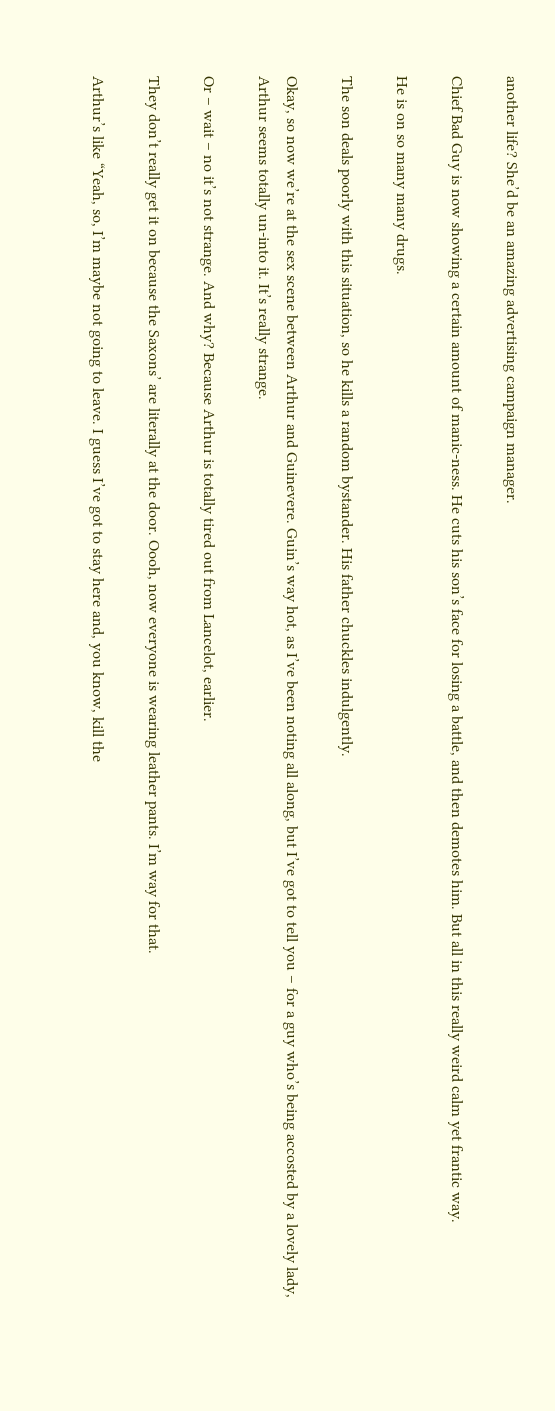another life? She’d be an amazing advertising campaign manager.

Chief Bad Guy is now showing a certain amount of manic-ness. He cuts his son’s face for losing a battle, and then demotes him. But all in this really weird calm yet frantic way.

He is on so many many drugs.

The son deals poorly with this situation, so he kills a random bystander. His father chuckles indulgently.

Okay, so now we’re at the sex scene between Arthur and Guinevere. Guin’s way hot, as I’ve been noting all along, but I’ve got to tell you – for a guy who’s being accosted by a lovely lady, Arthur seems totally un-into it. It’s really strange.

Or – wait – no it’s not strange. And why? Because Arthur is totally tired out from Lancelot, earlier.

They don’t really get it on because the Saxons’ are literally at the door. Oooh, now everyone is wearing leather pants. I’m way for that.

Arthur’s like “Yeah, so, I’m maybe not going to leave. I guess I’ve got to stay here and, you know, kill the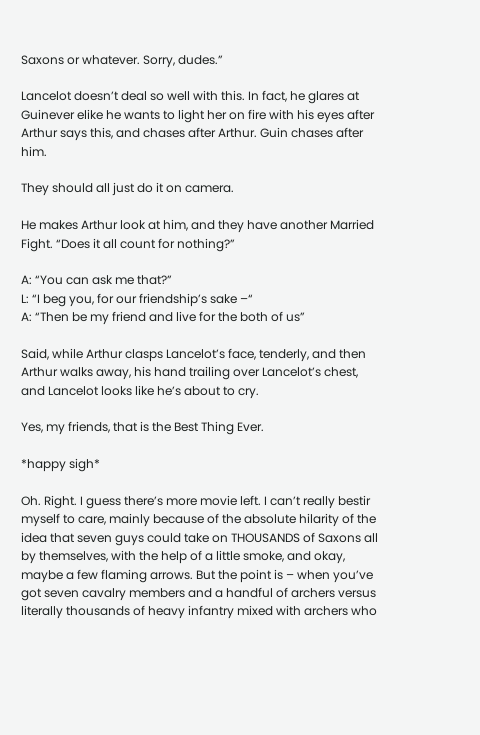Saxons or whatever. Sorry, dudes.”

Lancelot doesn’t deal so well with this. In fact, he glares at Guinever elike he wants to light her on fire with his eyes after Arthur says this, and chases after Arthur. Guin chases after him.

They should all just do it on camera.

He makes Arthur look at him, and they have another Married Fight. “Does it all count for nothing?”

A: “You can ask me that?”
L: “I beg you, for our friendship’s sake –“
A: “Then be my friend and live for the both of us”

Said, while Arthur clasps Lancelot’s face, tenderly, and then Arthur walks away, his hand trailing over Lancelot’s chest, and Lancelot looks like he’s about to cry.

Yes, my friends, that is the Best Thing Ever.

*happy sigh*

Oh. Right. I guess there’s more movie left. I can’t really bestir myself to care, mainly because of the absolute hilarity of the idea that seven guys could take on THOUSANDS of Saxons all by themselves, with the help of a little smoke, and okay, maybe a few flaming arrows. But the point is – when you’ve got seven cavalry members and a handful of archers versus literally thousands of heavy infantry mixed with archers who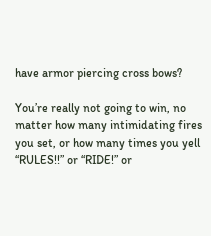have armor piercing cross bows?

You’re really not going to win, no matter how many intimidating fires you set, or how many times you yell “RULES!!” or “RIDE!” or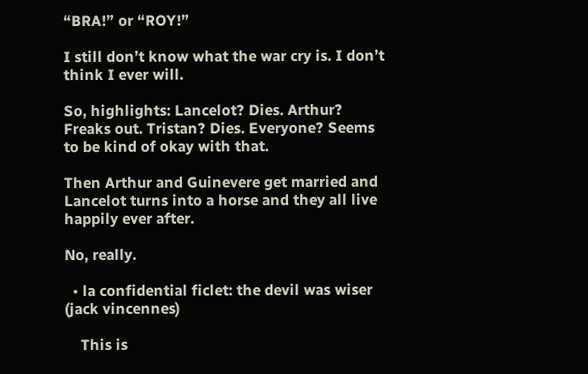“BRA!” or “ROY!”

I still don’t know what the war cry is. I don’t think I ever will.

So, highlights: Lancelot? Dies. Arthur? Freaks out. Tristan? Dies. Everyone? Seems to be kind of okay with that.

Then Arthur and Guinevere get married and Lancelot turns into a horse and they all live happily ever after.

No, really.

  • la confidential ficlet: the devil was wiser (jack vincennes)

    This is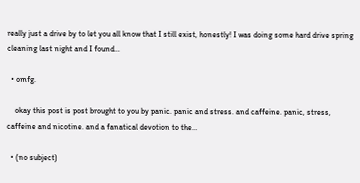really just a drive by to let you all know that I still exist, honestly! I was doing some hard drive spring cleaning last night and I found…

  • omfg.

    okay this post is post brought to you by panic. panic and stress. and caffeine. panic, stress, caffeine and nicotine. and a fanatical devotion to the…

  • (no subject)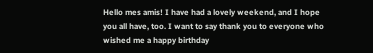Hello mes amis! I have had a lovely weekend, and I hope you all have, too. I want to say thank you to everyone who wished me a happy birthday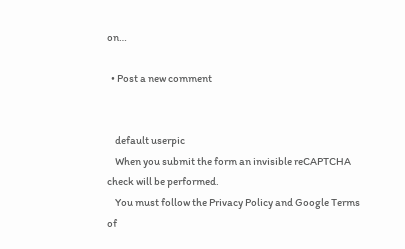on…

  • Post a new comment


    default userpic
    When you submit the form an invisible reCAPTCHA check will be performed.
    You must follow the Privacy Policy and Google Terms of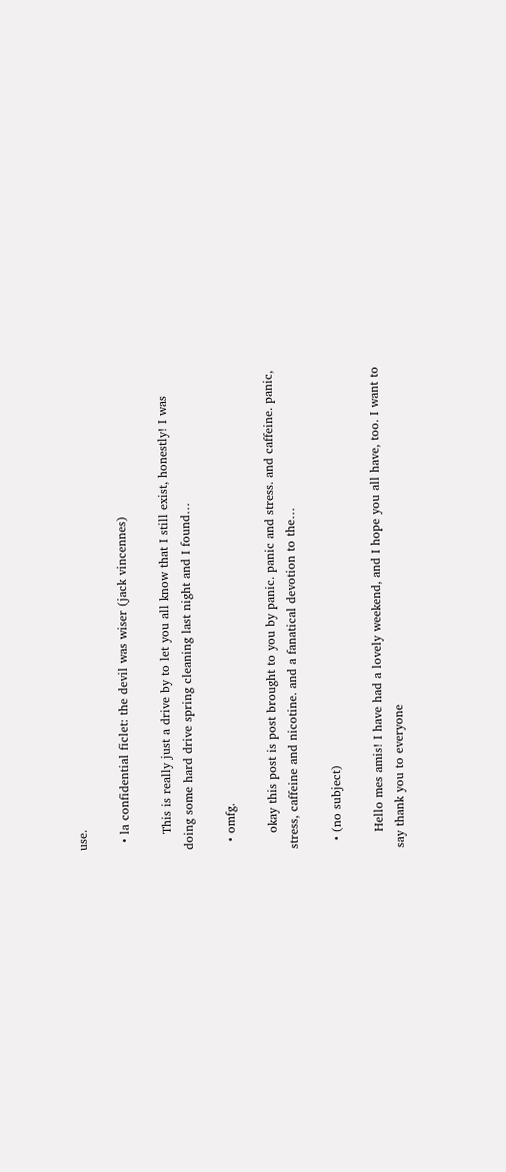use.

  • la confidential ficlet: the devil was wiser (jack vincennes)

    This is really just a drive by to let you all know that I still exist, honestly! I was doing some hard drive spring cleaning last night and I found…

  • omfg.

    okay this post is post brought to you by panic. panic and stress. and caffeine. panic, stress, caffeine and nicotine. and a fanatical devotion to the…

  • (no subject)

    Hello mes amis! I have had a lovely weekend, and I hope you all have, too. I want to say thank you to everyone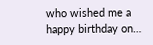who wished me a happy birthday on…